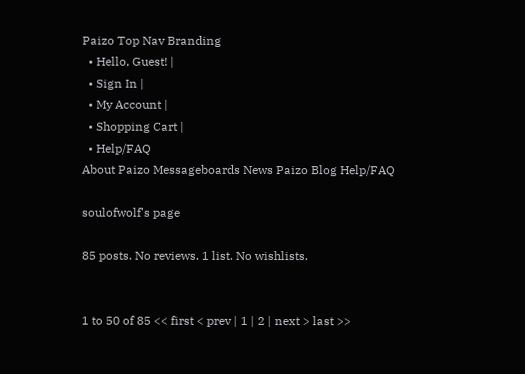Paizo Top Nav Branding
  • Hello, Guest! |
  • Sign In |
  • My Account |
  • Shopping Cart |
  • Help/FAQ
About Paizo Messageboards News Paizo Blog Help/FAQ

soulofwolf's page

85 posts. No reviews. 1 list. No wishlists.


1 to 50 of 85 << first < prev | 1 | 2 | next > last >>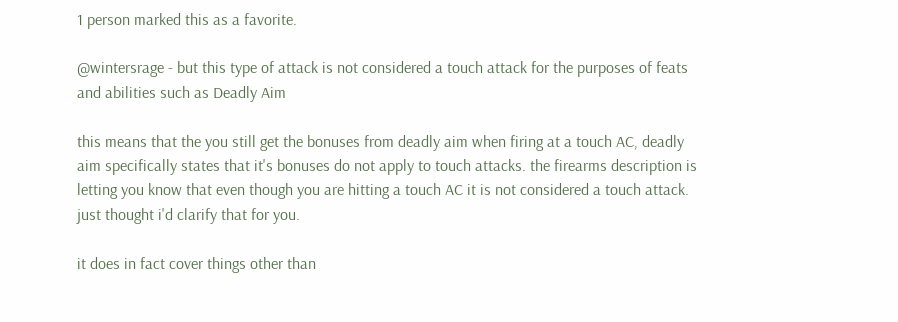1 person marked this as a favorite.

@wintersrage - but this type of attack is not considered a touch attack for the purposes of feats and abilities such as Deadly Aim

this means that the you still get the bonuses from deadly aim when firing at a touch AC, deadly aim specifically states that it's bonuses do not apply to touch attacks. the firearms description is letting you know that even though you are hitting a touch AC it is not considered a touch attack. just thought i'd clarify that for you.

it does in fact cover things other than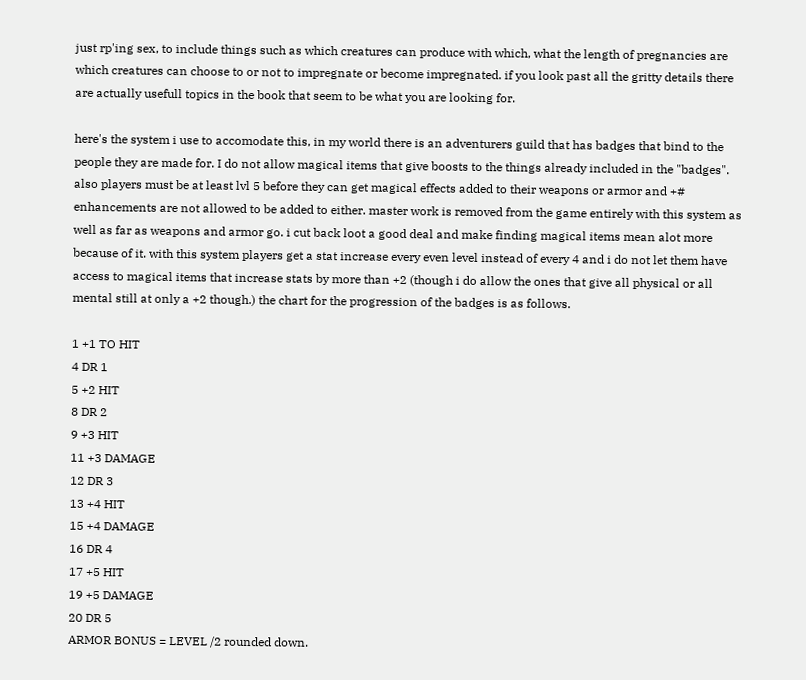just rp'ing sex, to include things such as which creatures can produce with which, what the length of pregnancies are which creatures can choose to or not to impregnate or become impregnated. if you look past all the gritty details there are actually usefull topics in the book that seem to be what you are looking for.

here's the system i use to accomodate this, in my world there is an adventurers guild that has badges that bind to the people they are made for. I do not allow magical items that give boosts to the things already included in the "badges". also players must be at least lvl 5 before they can get magical effects added to their weapons or armor and +# enhancements are not allowed to be added to either. master work is removed from the game entirely with this system as well as far as weapons and armor go. i cut back loot a good deal and make finding magical items mean alot more because of it. with this system players get a stat increase every even level instead of every 4 and i do not let them have access to magical items that increase stats by more than +2 (though i do allow the ones that give all physical or all mental still at only a +2 though.) the chart for the progression of the badges is as follows.

1 +1 TO HIT
4 DR 1
5 +2 HIT
8 DR 2
9 +3 HIT
11 +3 DAMAGE
12 DR 3
13 +4 HIT
15 +4 DAMAGE
16 DR 4
17 +5 HIT
19 +5 DAMAGE
20 DR 5
ARMOR BONUS = LEVEL /2 rounded down.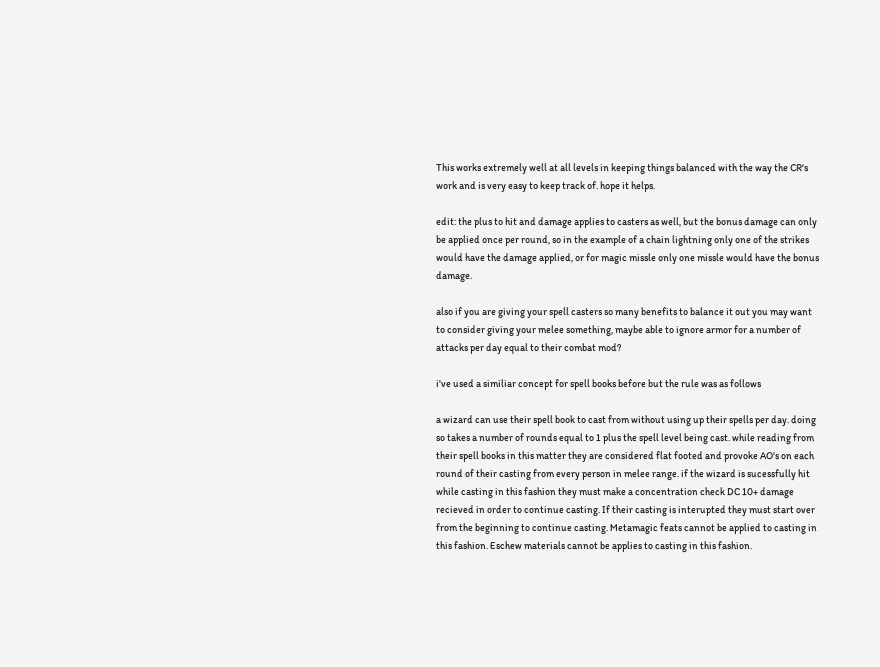This works extremely well at all levels in keeping things balanced with the way the CR's work and is very easy to keep track of. hope it helps.

edit: the plus to hit and damage applies to casters as well, but the bonus damage can only be applied once per round, so in the example of a chain lightning only one of the strikes would have the damage applied, or for magic missle only one missle would have the bonus damage.

also if you are giving your spell casters so many benefits to balance it out you may want to consider giving your melee something, maybe able to ignore armor for a number of attacks per day equal to their combat mod?

i've used a similiar concept for spell books before but the rule was as follows

a wizard can use their spell book to cast from without using up their spells per day. doing so takes a number of rounds equal to 1 plus the spell level being cast. while reading from their spell books in this matter they are considered flat footed and provoke AO's on each round of their casting from every person in melee range. if the wizard is sucessfully hit while casting in this fashion they must make a concentration check DC 10+ damage recieved in order to continue casting. If their casting is interupted they must start over from the beginning to continue casting. Metamagic feats cannot be applied to casting in this fashion. Eschew materials cannot be applies to casting in this fashion.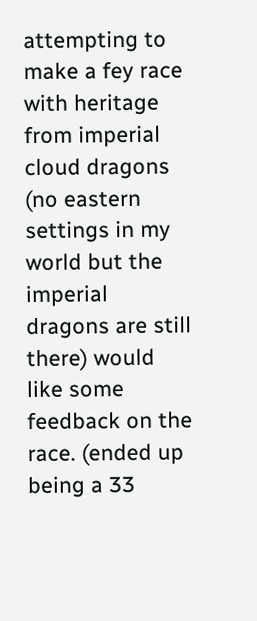attempting to make a fey race with heritage from imperial cloud dragons (no eastern settings in my world but the imperial dragons are still there) would like some feedback on the race. (ended up being a 33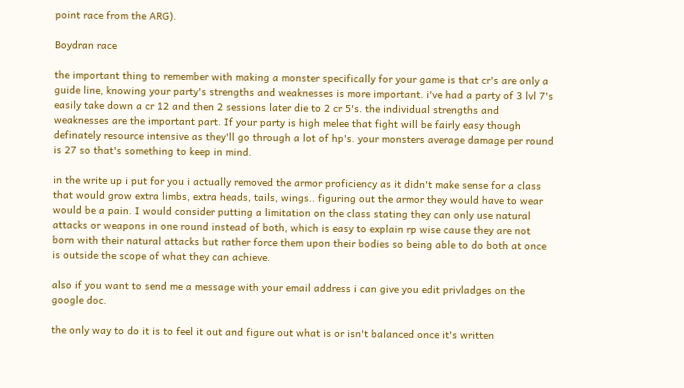point race from the ARG).

Boydran race

the important thing to remember with making a monster specifically for your game is that cr's are only a guide line, knowing your party's strengths and weaknesses is more important. i've had a party of 3 lvl 7's easily take down a cr 12 and then 2 sessions later die to 2 cr 5's. the individual strengths and weaknesses are the important part. If your party is high melee that fight will be fairly easy though definately resource intensive as they'll go through a lot of hp's. your monsters average damage per round is 27 so that's something to keep in mind.

in the write up i put for you i actually removed the armor proficiency as it didn't make sense for a class that would grow extra limbs, extra heads, tails, wings.. figuring out the armor they would have to wear would be a pain. I would consider putting a limitation on the class stating they can only use natural attacks or weapons in one round instead of both, which is easy to explain rp wise cause they are not born with their natural attacks but rather force them upon their bodies so being able to do both at once is outside the scope of what they can achieve.

also if you want to send me a message with your email address i can give you edit privladges on the google doc.

the only way to do it is to feel it out and figure out what is or isn't balanced once it's written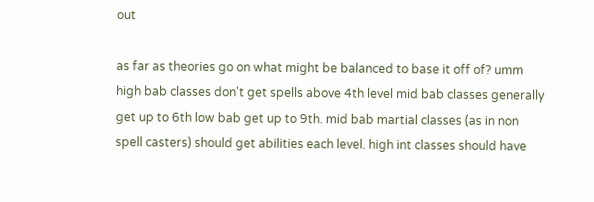out

as far as theories go on what might be balanced to base it off of? umm high bab classes don't get spells above 4th level mid bab classes generally get up to 6th low bab get up to 9th. mid bab martial classes (as in non spell casters) should get abilities each level. high int classes should have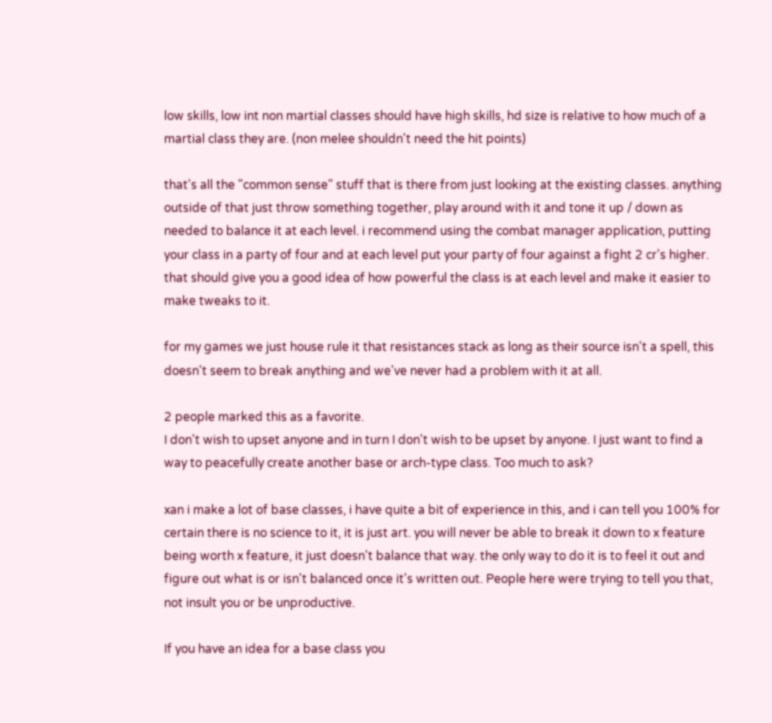low skills, low int non martial classes should have high skills, hd size is relative to how much of a martial class they are. (non melee shouldn't need the hit points)

that's all the "common sense" stuff that is there from just looking at the existing classes. anything outside of that just throw something together, play around with it and tone it up / down as needed to balance it at each level. i recommend using the combat manager application, putting your class in a party of four and at each level put your party of four against a fight 2 cr's higher. that should give you a good idea of how powerful the class is at each level and make it easier to make tweaks to it.

for my games we just house rule it that resistances stack as long as their source isn't a spell, this doesn't seem to break anything and we've never had a problem with it at all.

2 people marked this as a favorite.
I don't wish to upset anyone and in turn I don't wish to be upset by anyone. I just want to find a way to peacefully create another base or arch-type class. Too much to ask?

xan i make a lot of base classes, i have quite a bit of experience in this, and i can tell you 100% for certain there is no science to it, it is just art. you will never be able to break it down to x feature being worth x feature, it just doesn't balance that way. the only way to do it is to feel it out and figure out what is or isn't balanced once it's written out. People here were trying to tell you that, not insult you or be unproductive.

If you have an idea for a base class you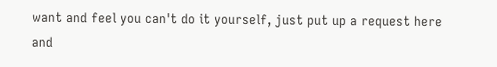want and feel you can't do it yourself, just put up a request here and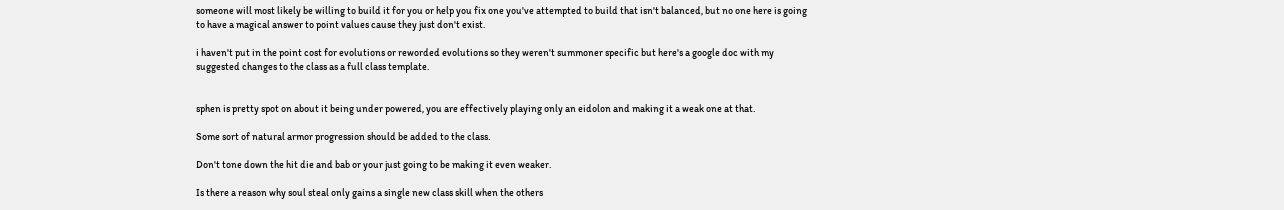someone will most likely be willing to build it for you or help you fix one you've attempted to build that isn't balanced, but no one here is going to have a magical answer to point values cause they just don't exist.

i haven't put in the point cost for evolutions or reworded evolutions so they weren't summoner specific but here's a google doc with my suggested changes to the class as a full class template.


sphen is pretty spot on about it being under powered, you are effectively playing only an eidolon and making it a weak one at that.

Some sort of natural armor progression should be added to the class.

Don't tone down the hit die and bab or your just going to be making it even weaker.

Is there a reason why soul steal only gains a single new class skill when the others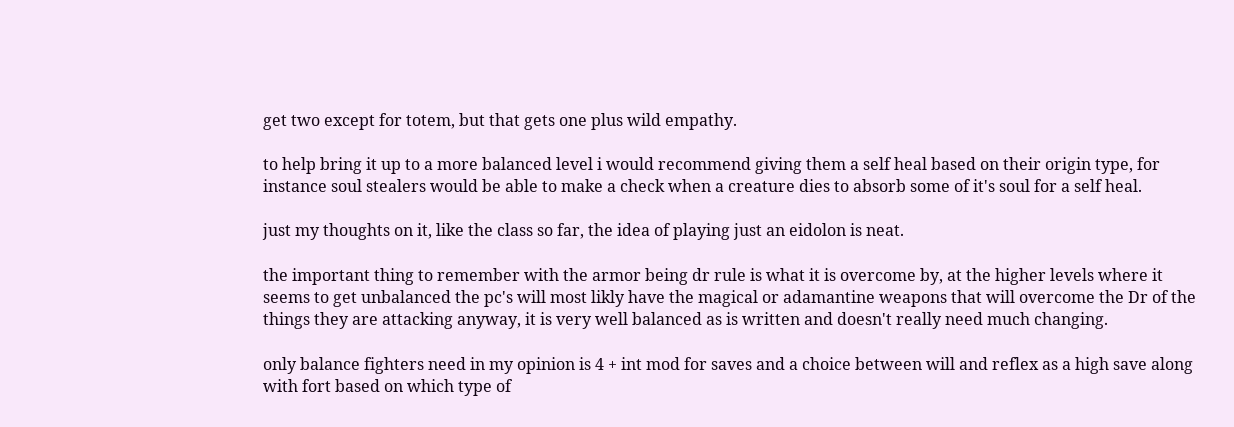get two except for totem, but that gets one plus wild empathy.

to help bring it up to a more balanced level i would recommend giving them a self heal based on their origin type, for instance soul stealers would be able to make a check when a creature dies to absorb some of it's soul for a self heal.

just my thoughts on it, like the class so far, the idea of playing just an eidolon is neat.

the important thing to remember with the armor being dr rule is what it is overcome by, at the higher levels where it seems to get unbalanced the pc's will most likly have the magical or adamantine weapons that will overcome the Dr of the things they are attacking anyway, it is very well balanced as is written and doesn't really need much changing.

only balance fighters need in my opinion is 4 + int mod for saves and a choice between will and reflex as a high save along with fort based on which type of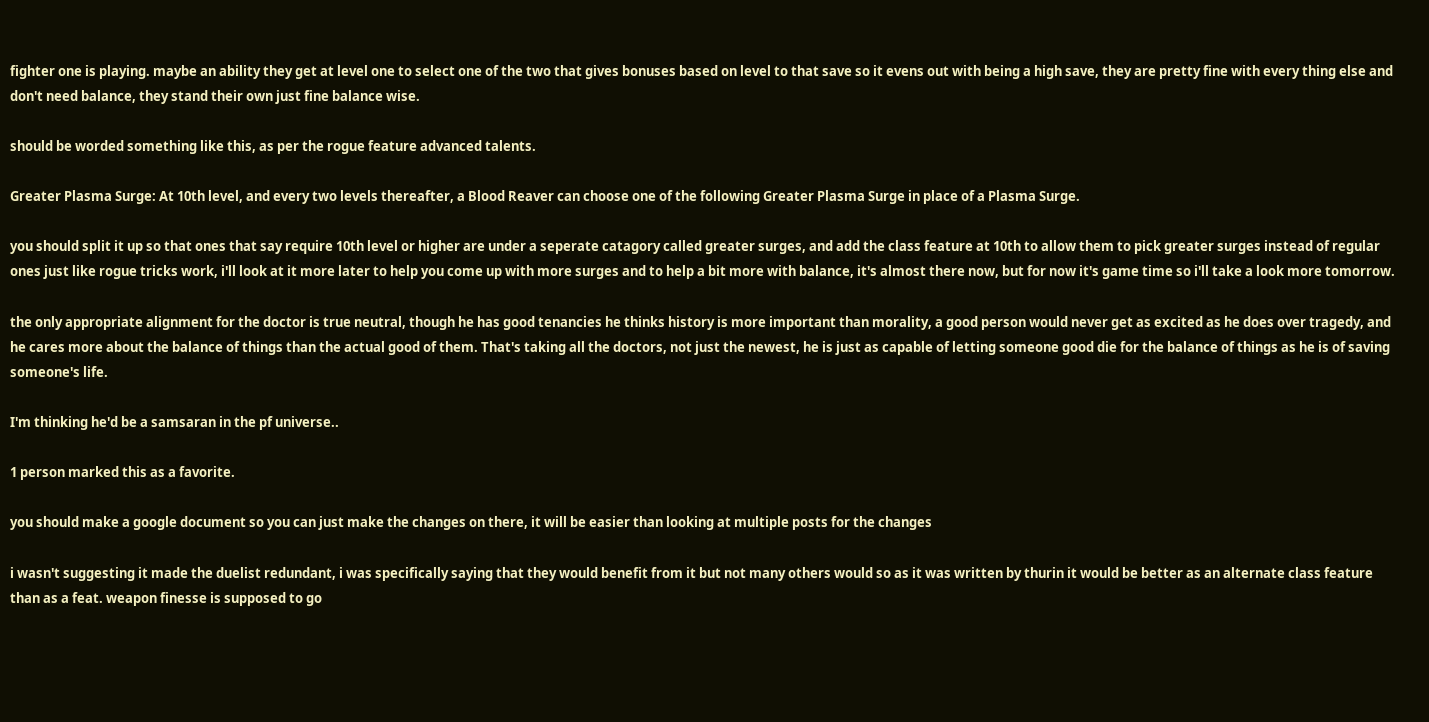fighter one is playing. maybe an ability they get at level one to select one of the two that gives bonuses based on level to that save so it evens out with being a high save, they are pretty fine with every thing else and don't need balance, they stand their own just fine balance wise.

should be worded something like this, as per the rogue feature advanced talents.

Greater Plasma Surge: At 10th level, and every two levels thereafter, a Blood Reaver can choose one of the following Greater Plasma Surge in place of a Plasma Surge.

you should split it up so that ones that say require 10th level or higher are under a seperate catagory called greater surges, and add the class feature at 10th to allow them to pick greater surges instead of regular ones just like rogue tricks work, i'll look at it more later to help you come up with more surges and to help a bit more with balance, it's almost there now, but for now it's game time so i'll take a look more tomorrow.

the only appropriate alignment for the doctor is true neutral, though he has good tenancies he thinks history is more important than morality, a good person would never get as excited as he does over tragedy, and he cares more about the balance of things than the actual good of them. That's taking all the doctors, not just the newest, he is just as capable of letting someone good die for the balance of things as he is of saving someone's life.

I'm thinking he'd be a samsaran in the pf universe..

1 person marked this as a favorite.

you should make a google document so you can just make the changes on there, it will be easier than looking at multiple posts for the changes

i wasn't suggesting it made the duelist redundant, i was specifically saying that they would benefit from it but not many others would so as it was written by thurin it would be better as an alternate class feature than as a feat. weapon finesse is supposed to go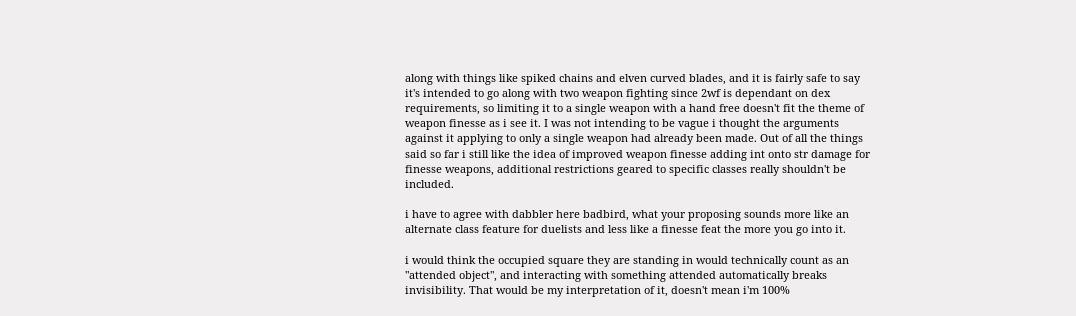along with things like spiked chains and elven curved blades, and it is fairly safe to say it's intended to go along with two weapon fighting since 2wf is dependant on dex requirements, so limiting it to a single weapon with a hand free doesn't fit the theme of weapon finesse as i see it. I was not intending to be vague i thought the arguments against it applying to only a single weapon had already been made. Out of all the things said so far i still like the idea of improved weapon finesse adding int onto str damage for finesse weapons, additional restrictions geared to specific classes really shouldn't be included.

i have to agree with dabbler here badbird, what your proposing sounds more like an alternate class feature for duelists and less like a finesse feat the more you go into it.

i would think the occupied square they are standing in would technically count as an "attended object", and interacting with something attended automatically breaks invisibility. That would be my interpretation of it, doesn't mean i'm 100%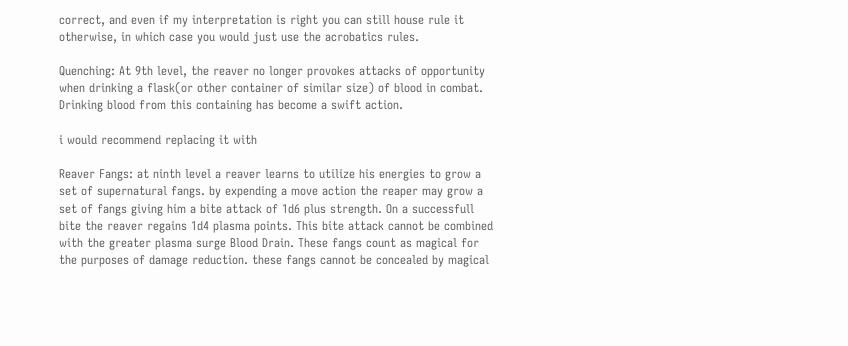correct, and even if my interpretation is right you can still house rule it otherwise, in which case you would just use the acrobatics rules.

Quenching: At 9th level, the reaver no longer provokes attacks of opportunity when drinking a flask(or other container of similar size) of blood in combat. Drinking blood from this containing has become a swift action.

i would recommend replacing it with

Reaver Fangs: at ninth level a reaver learns to utilize his energies to grow a set of supernatural fangs. by expending a move action the reaper may grow a set of fangs giving him a bite attack of 1d6 plus strength. On a successfull bite the reaver regains 1d4 plasma points. This bite attack cannot be combined with the greater plasma surge Blood Drain. These fangs count as magical for the purposes of damage reduction. these fangs cannot be concealed by magical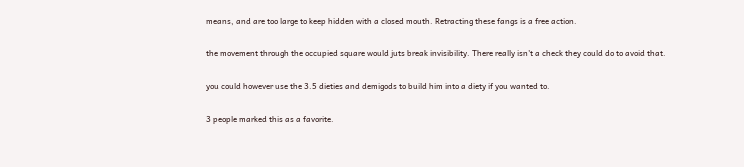means, and are too large to keep hidden with a closed mouth. Retracting these fangs is a free action.

the movement through the occupied square would juts break invisibility. There really isn't a check they could do to avoid that.

you could however use the 3.5 dieties and demigods to build him into a diety if you wanted to.

3 people marked this as a favorite.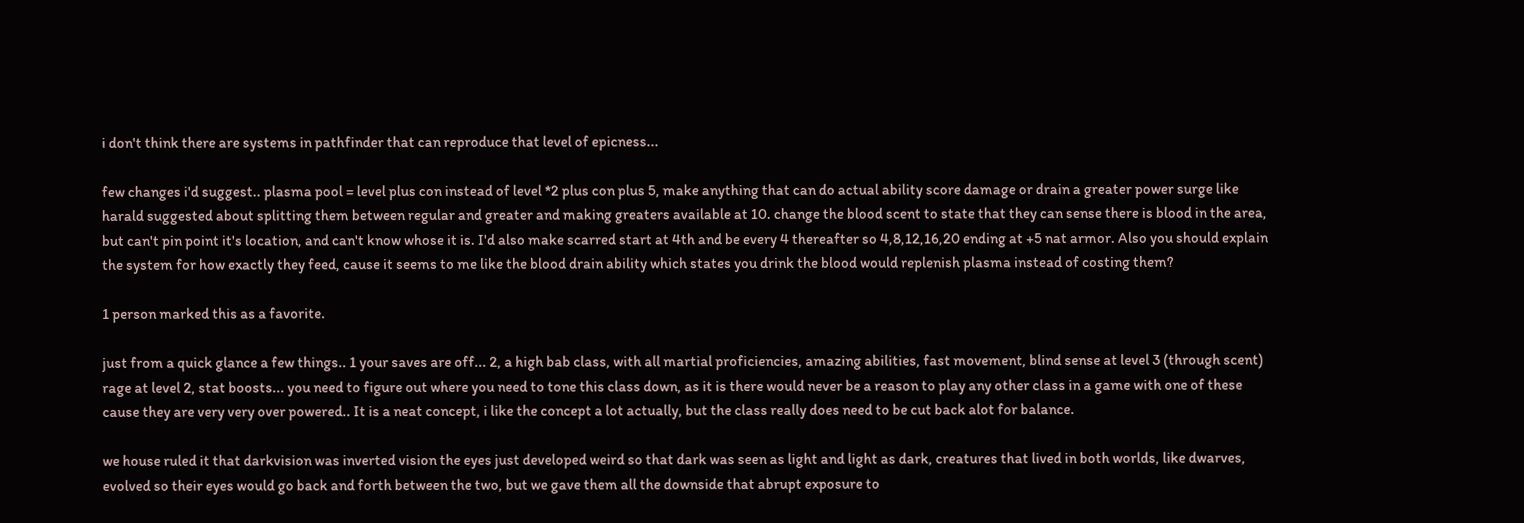i don't think there are systems in pathfinder that can reproduce that level of epicness...

few changes i'd suggest.. plasma pool = level plus con instead of level *2 plus con plus 5, make anything that can do actual ability score damage or drain a greater power surge like harald suggested about splitting them between regular and greater and making greaters available at 10. change the blood scent to state that they can sense there is blood in the area, but can't pin point it's location, and can't know whose it is. I'd also make scarred start at 4th and be every 4 thereafter so 4,8,12,16,20 ending at +5 nat armor. Also you should explain the system for how exactly they feed, cause it seems to me like the blood drain ability which states you drink the blood would replenish plasma instead of costing them?

1 person marked this as a favorite.

just from a quick glance a few things.. 1 your saves are off... 2, a high bab class, with all martial proficiencies, amazing abilities, fast movement, blind sense at level 3 (through scent) rage at level 2, stat boosts... you need to figure out where you need to tone this class down, as it is there would never be a reason to play any other class in a game with one of these cause they are very very over powered.. It is a neat concept, i like the concept a lot actually, but the class really does need to be cut back alot for balance.

we house ruled it that darkvision was inverted vision the eyes just developed weird so that dark was seen as light and light as dark, creatures that lived in both worlds, like dwarves, evolved so their eyes would go back and forth between the two, but we gave them all the downside that abrupt exposure to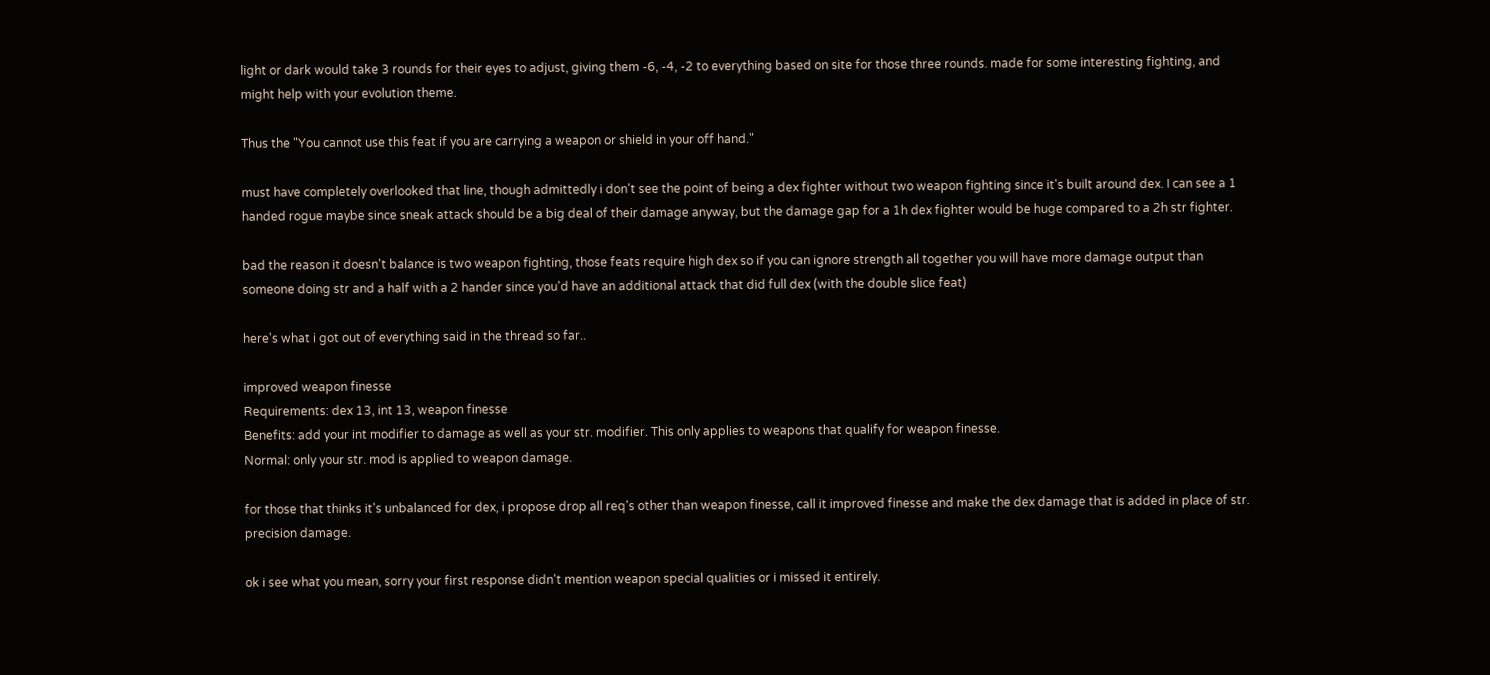light or dark would take 3 rounds for their eyes to adjust, giving them -6, -4, -2 to everything based on site for those three rounds. made for some interesting fighting, and might help with your evolution theme.

Thus the "You cannot use this feat if you are carrying a weapon or shield in your off hand."

must have completely overlooked that line, though admittedly i don't see the point of being a dex fighter without two weapon fighting since it's built around dex. I can see a 1 handed rogue maybe since sneak attack should be a big deal of their damage anyway, but the damage gap for a 1h dex fighter would be huge compared to a 2h str fighter.

bad the reason it doesn't balance is two weapon fighting, those feats require high dex so if you can ignore strength all together you will have more damage output than someone doing str and a half with a 2 hander since you'd have an additional attack that did full dex (with the double slice feat)

here's what i got out of everything said in the thread so far..

improved weapon finesse
Requirements: dex 13, int 13, weapon finesse
Benefits: add your int modifier to damage as well as your str. modifier. This only applies to weapons that qualify for weapon finesse.
Normal: only your str. mod is applied to weapon damage.

for those that thinks it's unbalanced for dex, i propose drop all req's other than weapon finesse, call it improved finesse and make the dex damage that is added in place of str. precision damage.

ok i see what you mean, sorry your first response didn't mention weapon special qualities or i missed it entirely.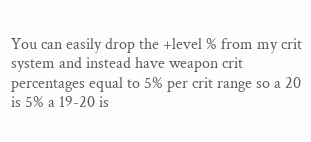You can easily drop the +level % from my crit system and instead have weapon crit percentages equal to 5% per crit range so a 20 is 5% a 19-20 is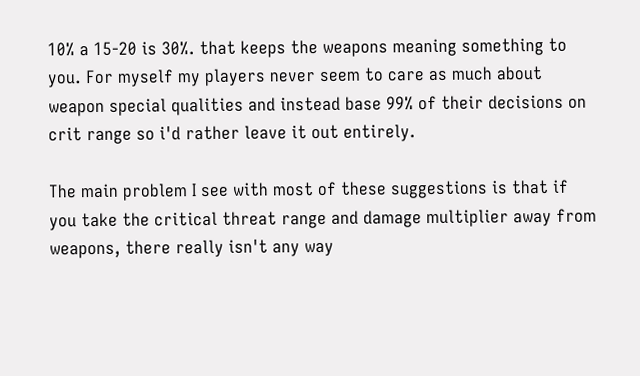10% a 15-20 is 30%. that keeps the weapons meaning something to you. For myself my players never seem to care as much about weapon special qualities and instead base 99% of their decisions on crit range so i'd rather leave it out entirely.

The main problem I see with most of these suggestions is that if you take the critical threat range and damage multiplier away from weapons, there really isn't any way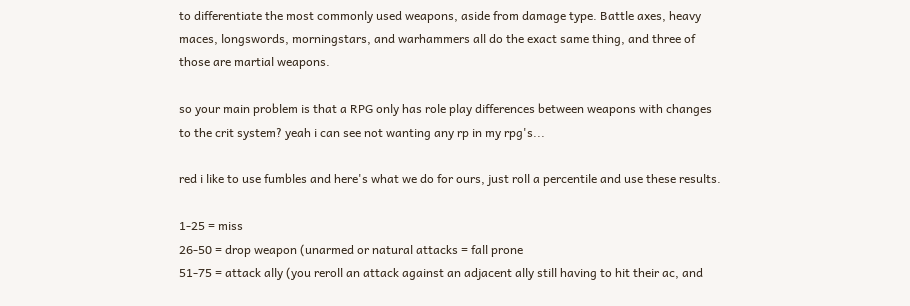to differentiate the most commonly used weapons, aside from damage type. Battle axes, heavy maces, longswords, morningstars, and warhammers all do the exact same thing, and three of those are martial weapons.

so your main problem is that a RPG only has role play differences between weapons with changes to the crit system? yeah i can see not wanting any rp in my rpg's...

red i like to use fumbles and here's what we do for ours, just roll a percentile and use these results.

1-25 = miss
26-50 = drop weapon (unarmed or natural attacks = fall prone
51-75 = attack ally (you reroll an attack against an adjacent ally still having to hit their ac, and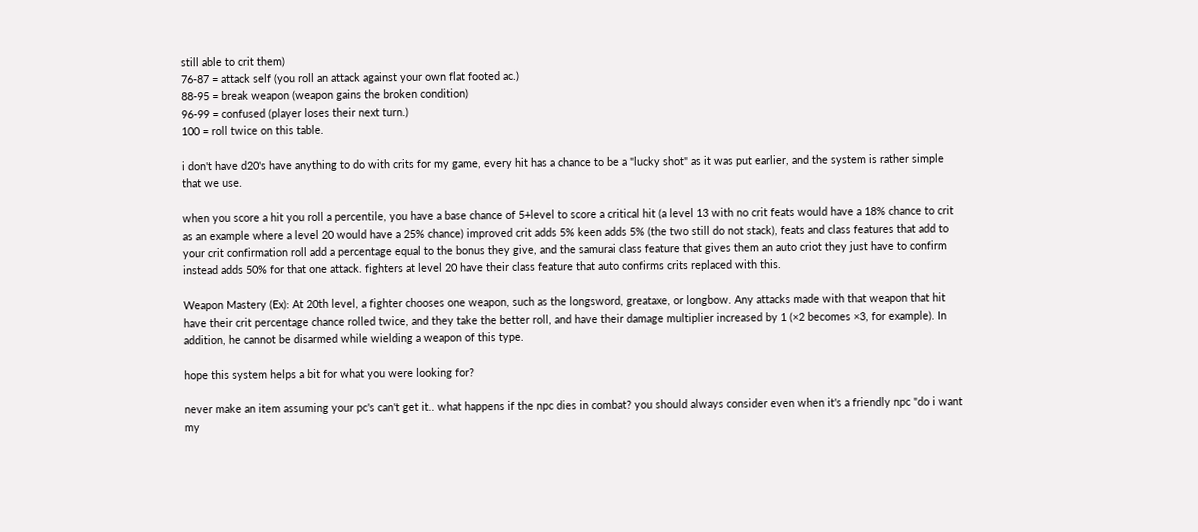still able to crit them)
76-87 = attack self (you roll an attack against your own flat footed ac.)
88-95 = break weapon (weapon gains the broken condition)
96-99 = confused (player loses their next turn.)
100 = roll twice on this table.

i don't have d20's have anything to do with crits for my game, every hit has a chance to be a "lucky shot" as it was put earlier, and the system is rather simple that we use.

when you score a hit you roll a percentile, you have a base chance of 5+level to score a critical hit (a level 13 with no crit feats would have a 18% chance to crit as an example where a level 20 would have a 25% chance) improved crit adds 5% keen adds 5% (the two still do not stack), feats and class features that add to your crit confirmation roll add a percentage equal to the bonus they give, and the samurai class feature that gives them an auto criot they just have to confirm instead adds 50% for that one attack. fighters at level 20 have their class feature that auto confirms crits replaced with this.

Weapon Mastery (Ex): At 20th level, a fighter chooses one weapon, such as the longsword, greataxe, or longbow. Any attacks made with that weapon that hit have their crit percentage chance rolled twice, and they take the better roll, and have their damage multiplier increased by 1 (×2 becomes ×3, for example). In addition, he cannot be disarmed while wielding a weapon of this type.

hope this system helps a bit for what you were looking for?

never make an item assuming your pc's can't get it.. what happens if the npc dies in combat? you should always consider even when it's a friendly npc "do i want my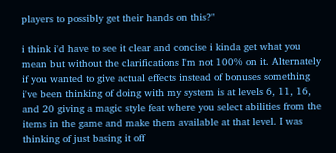players to possibly get their hands on this?"

i think i'd have to see it clear and concise i kinda get what you mean but without the clarifications I'm not 100% on it. Alternately if you wanted to give actual effects instead of bonuses something i've been thinking of doing with my system is at levels 6, 11, 16, and 20 giving a magic style feat where you select abilities from the items in the game and make them available at that level. I was thinking of just basing it off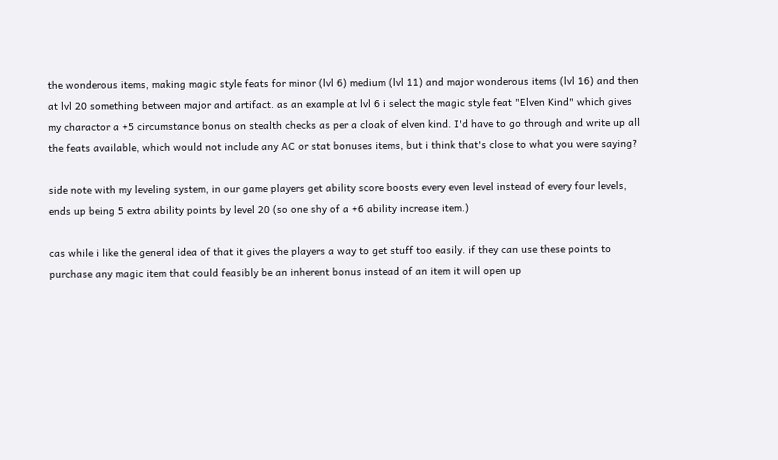the wonderous items, making magic style feats for minor (lvl 6) medium (lvl 11) and major wonderous items (lvl 16) and then at lvl 20 something between major and artifact. as an example at lvl 6 i select the magic style feat "Elven Kind" which gives my charactor a +5 circumstance bonus on stealth checks as per a cloak of elven kind. I'd have to go through and write up all the feats available, which would not include any AC or stat bonuses items, but i think that's close to what you were saying?

side note with my leveling system, in our game players get ability score boosts every even level instead of every four levels, ends up being 5 extra ability points by level 20 (so one shy of a +6 ability increase item.)

cas while i like the general idea of that it gives the players a way to get stuff too easily. if they can use these points to purchase any magic item that could feasibly be an inherent bonus instead of an item it will open up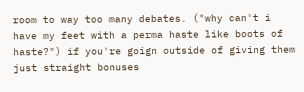room to way too many debates. ("why can't i have my feet with a perma haste like boots of haste?") if you're goign outside of giving them just straight bonuses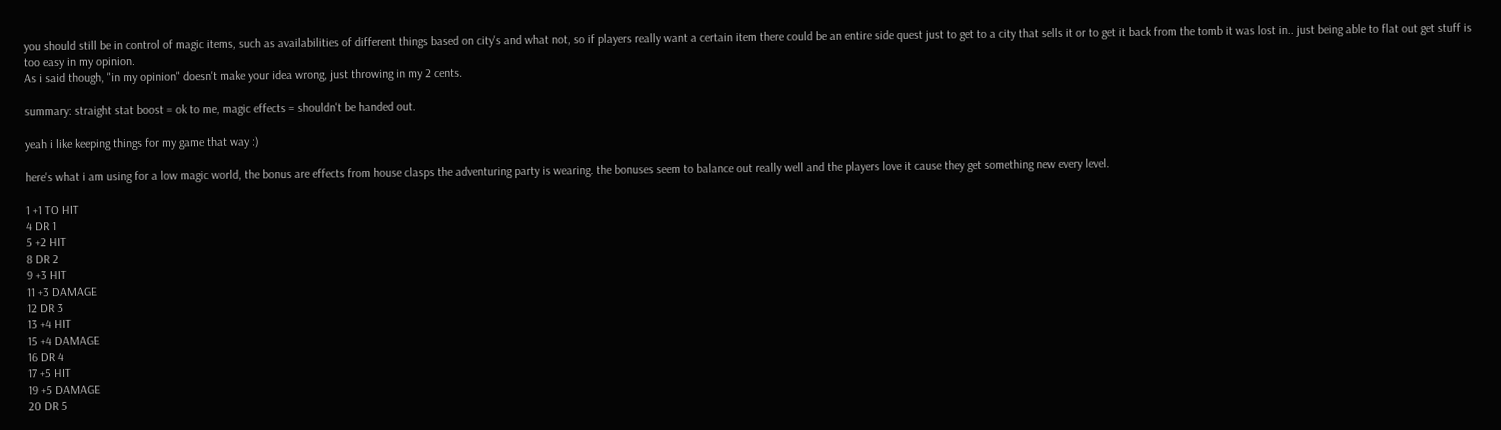you should still be in control of magic items, such as availabilities of different things based on city's and what not, so if players really want a certain item there could be an entire side quest just to get to a city that sells it or to get it back from the tomb it was lost in.. just being able to flat out get stuff is too easy in my opinion.
As i said though, "in my opinion" doesn't make your idea wrong, just throwing in my 2 cents.

summary: straight stat boost = ok to me, magic effects = shouldn't be handed out.

yeah i like keeping things for my game that way :)

here's what i am using for a low magic world, the bonus are effects from house clasps the adventuring party is wearing. the bonuses seem to balance out really well and the players love it cause they get something new every level.

1 +1 TO HIT
4 DR 1
5 +2 HIT
8 DR 2
9 +3 HIT
11 +3 DAMAGE
12 DR 3
13 +4 HIT
15 +4 DAMAGE
16 DR 4
17 +5 HIT
19 +5 DAMAGE
20 DR 5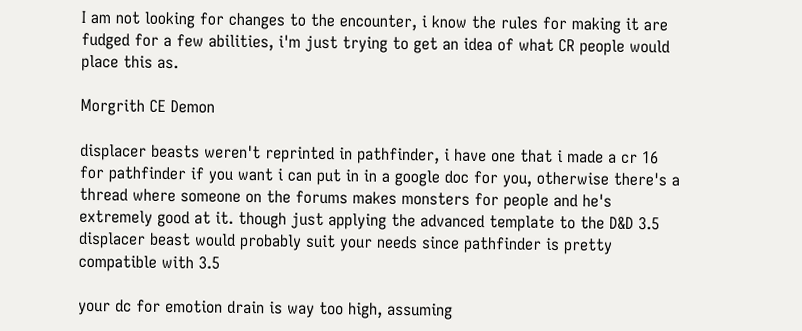I am not looking for changes to the encounter, i know the rules for making it are fudged for a few abilities, i'm just trying to get an idea of what CR people would place this as.

Morgrith CE Demon

displacer beasts weren't reprinted in pathfinder, i have one that i made a cr 16 for pathfinder if you want i can put in in a google doc for you, otherwise there's a thread where someone on the forums makes monsters for people and he's extremely good at it. though just applying the advanced template to the D&D 3.5 displacer beast would probably suit your needs since pathfinder is pretty compatible with 3.5

your dc for emotion drain is way too high, assuming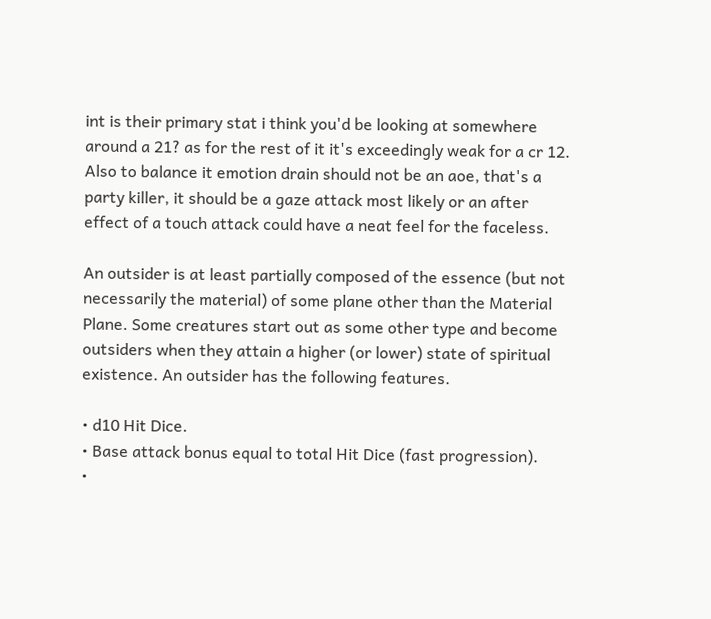int is their primary stat i think you'd be looking at somewhere around a 21? as for the rest of it it's exceedingly weak for a cr 12. Also to balance it emotion drain should not be an aoe, that's a party killer, it should be a gaze attack most likely or an after effect of a touch attack could have a neat feel for the faceless.

An outsider is at least partially composed of the essence (but not necessarily the material) of some plane other than the Material Plane. Some creatures start out as some other type and become outsiders when they attain a higher (or lower) state of spiritual existence. An outsider has the following features.

• d10 Hit Dice.
• Base attack bonus equal to total Hit Dice (fast progression).
•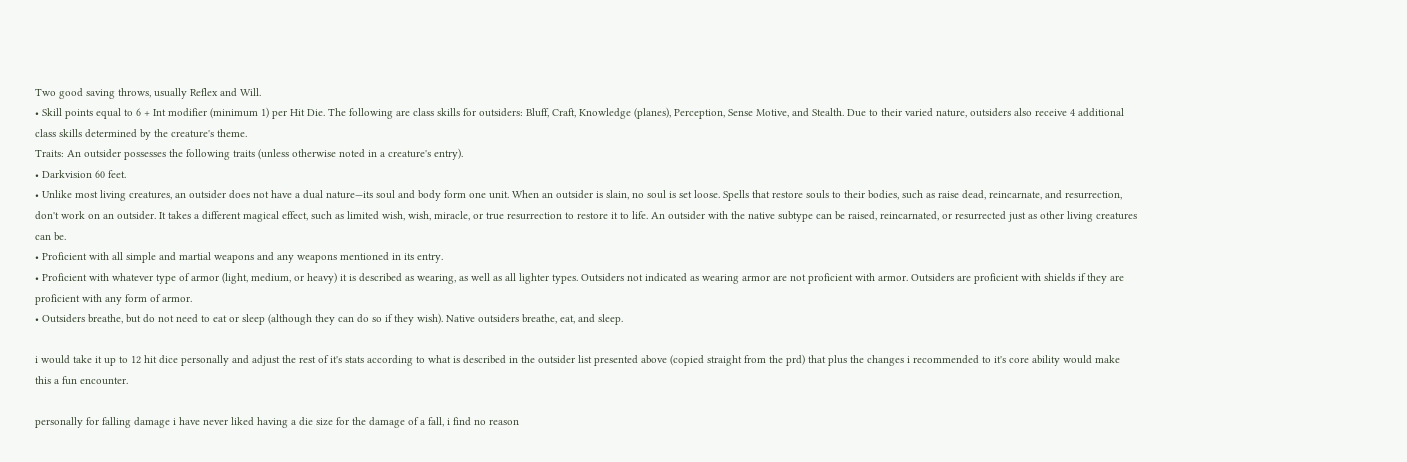Two good saving throws, usually Reflex and Will.
• Skill points equal to 6 + Int modifier (minimum 1) per Hit Die. The following are class skills for outsiders: Bluff, Craft, Knowledge (planes), Perception, Sense Motive, and Stealth. Due to their varied nature, outsiders also receive 4 additional class skills determined by the creature's theme.
Traits: An outsider possesses the following traits (unless otherwise noted in a creature's entry).
• Darkvision 60 feet.
• Unlike most living creatures, an outsider does not have a dual nature—its soul and body form one unit. When an outsider is slain, no soul is set loose. Spells that restore souls to their bodies, such as raise dead, reincarnate, and resurrection, don't work on an outsider. It takes a different magical effect, such as limited wish, wish, miracle, or true resurrection to restore it to life. An outsider with the native subtype can be raised, reincarnated, or resurrected just as other living creatures can be.
• Proficient with all simple and martial weapons and any weapons mentioned in its entry.
• Proficient with whatever type of armor (light, medium, or heavy) it is described as wearing, as well as all lighter types. Outsiders not indicated as wearing armor are not proficient with armor. Outsiders are proficient with shields if they are proficient with any form of armor.
• Outsiders breathe, but do not need to eat or sleep (although they can do so if they wish). Native outsiders breathe, eat, and sleep.

i would take it up to 12 hit dice personally and adjust the rest of it's stats according to what is described in the outsider list presented above (copied straight from the prd) that plus the changes i recommended to it's core ability would make this a fun encounter.

personally for falling damage i have never liked having a die size for the damage of a fall, i find no reason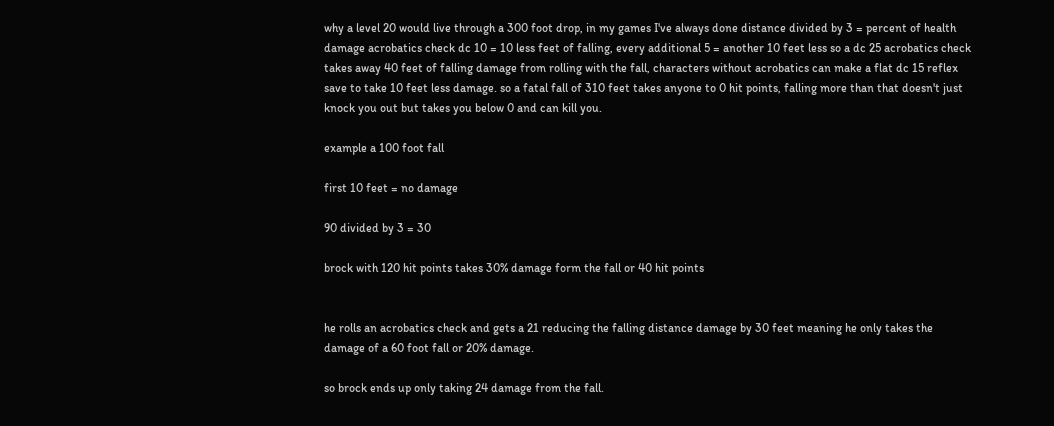why a level 20 would live through a 300 foot drop, in my games I've always done distance divided by 3 = percent of health damage acrobatics check dc 10 = 10 less feet of falling, every additional 5 = another 10 feet less so a dc 25 acrobatics check takes away 40 feet of falling damage from rolling with the fall, characters without acrobatics can make a flat dc 15 reflex save to take 10 feet less damage. so a fatal fall of 310 feet takes anyone to 0 hit points, falling more than that doesn't just knock you out but takes you below 0 and can kill you.

example a 100 foot fall

first 10 feet = no damage

90 divided by 3 = 30

brock with 120 hit points takes 30% damage form the fall or 40 hit points


he rolls an acrobatics check and gets a 21 reducing the falling distance damage by 30 feet meaning he only takes the damage of a 60 foot fall or 20% damage.

so brock ends up only taking 24 damage from the fall.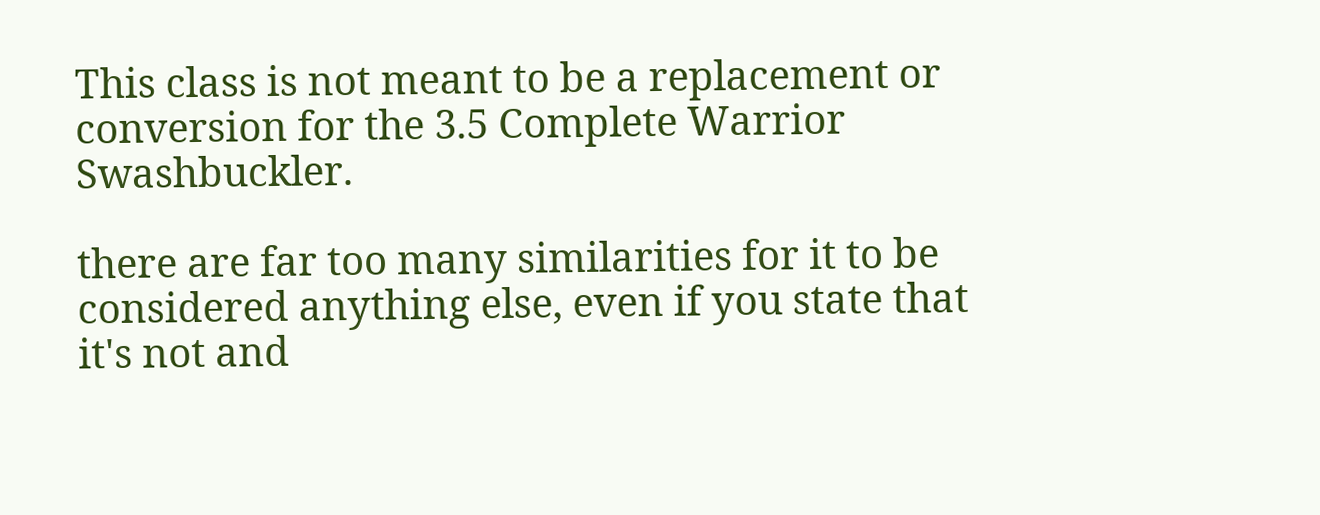This class is not meant to be a replacement or conversion for the 3.5 Complete Warrior Swashbuckler.

there are far too many similarities for it to be considered anything else, even if you state that it's not and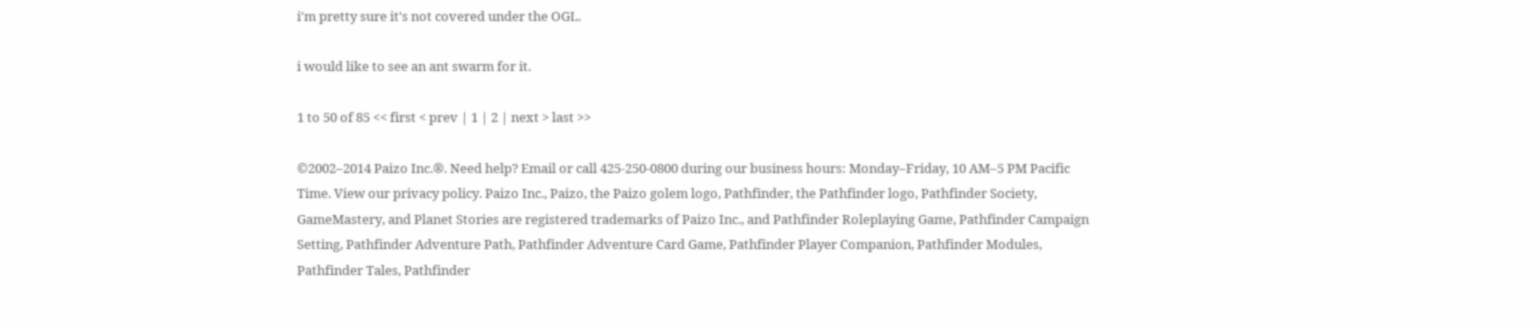i'm pretty sure it's not covered under the OGL.

i would like to see an ant swarm for it.

1 to 50 of 85 << first < prev | 1 | 2 | next > last >>

©2002–2014 Paizo Inc.®. Need help? Email or call 425-250-0800 during our business hours: Monday–Friday, 10 AM–5 PM Pacific Time. View our privacy policy. Paizo Inc., Paizo, the Paizo golem logo, Pathfinder, the Pathfinder logo, Pathfinder Society, GameMastery, and Planet Stories are registered trademarks of Paizo Inc., and Pathfinder Roleplaying Game, Pathfinder Campaign Setting, Pathfinder Adventure Path, Pathfinder Adventure Card Game, Pathfinder Player Companion, Pathfinder Modules, Pathfinder Tales, Pathfinder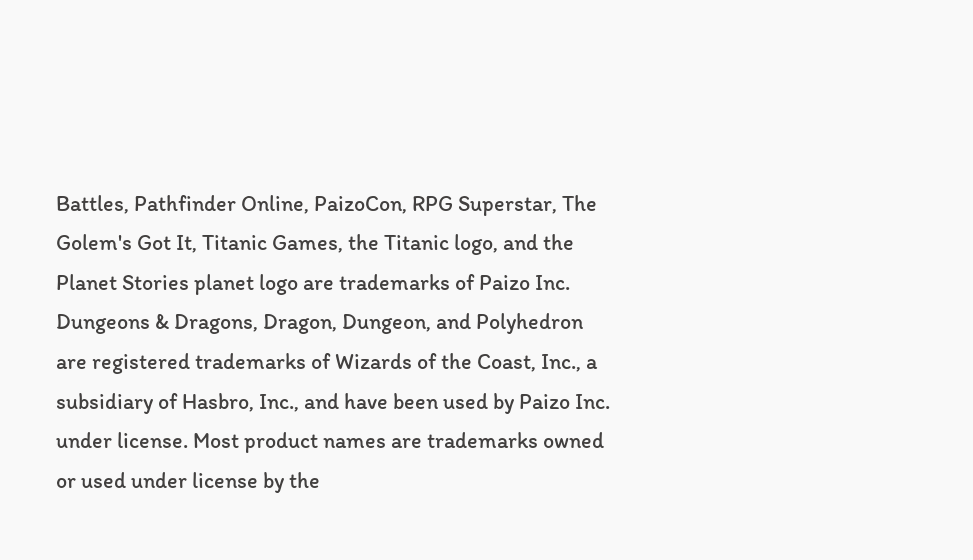Battles, Pathfinder Online, PaizoCon, RPG Superstar, The Golem's Got It, Titanic Games, the Titanic logo, and the Planet Stories planet logo are trademarks of Paizo Inc. Dungeons & Dragons, Dragon, Dungeon, and Polyhedron are registered trademarks of Wizards of the Coast, Inc., a subsidiary of Hasbro, Inc., and have been used by Paizo Inc. under license. Most product names are trademarks owned or used under license by the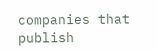companies that publish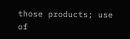those products; use of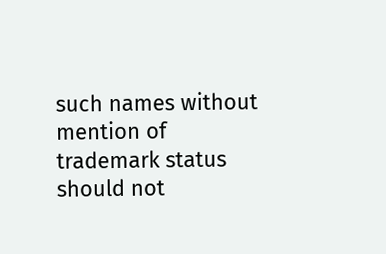such names without mention of trademark status should not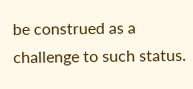be construed as a challenge to such status.